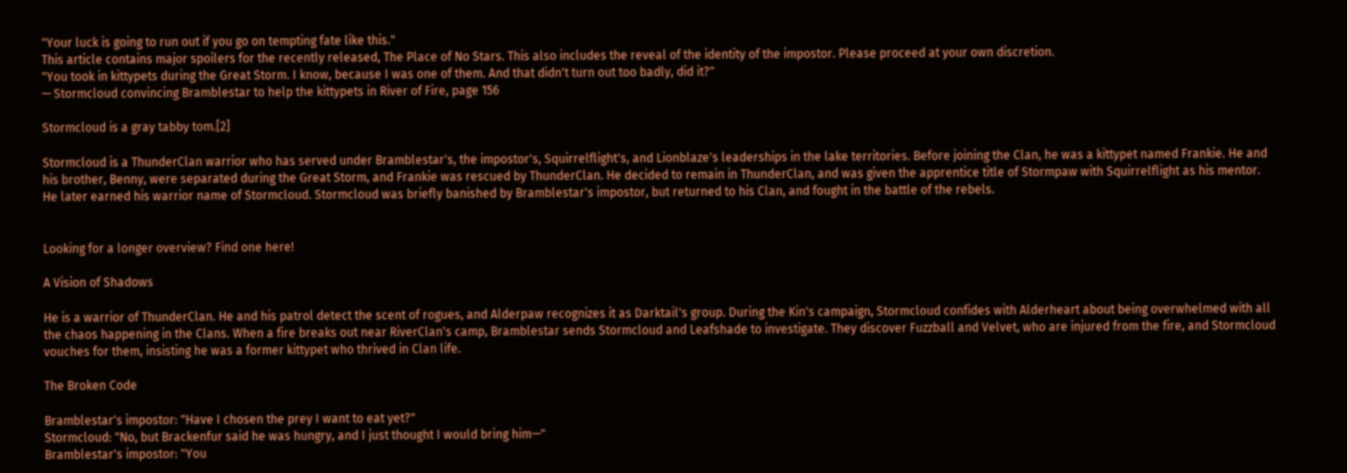"Your luck is going to run out if you go on tempting fate like this."
This article contains major spoilers for the recently released, The Place of No Stars. This also includes the reveal of the identity of the impostor. Please proceed at your own discretion.
"You took in kittypets during the Great Storm. I know, because I was one of them. And that didn't turn out too badly, did it?"
— Stormcloud convincing Bramblestar to help the kittypets in River of Fire, page 156

Stormcloud is a gray tabby tom.[2]

Stormcloud is a ThunderClan warrior who has served under Bramblestar's, the impostor's, Squirrelflight's, and Lionblaze's leaderships in the lake territories. Before joining the Clan, he was a kittypet named Frankie. He and his brother, Benny, were separated during the Great Storm, and Frankie was rescued by ThunderClan. He decided to remain in ThunderClan, and was given the apprentice title of Stormpaw with Squirrelflight as his mentor. He later earned his warrior name of Stormcloud. Stormcloud was briefly banished by Bramblestar's impostor, but returned to his Clan, and fought in the battle of the rebels.


Looking for a longer overview? Find one here!

A Vision of Shadows

He is a warrior of ThunderClan. He and his patrol detect the scent of rogues, and Alderpaw recognizes it as Darktail's group. During the Kin's campaign, Stormcloud confides with Alderheart about being overwhelmed with all the chaos happening in the Clans. When a fire breaks out near RiverClan's camp, Bramblestar sends Stormcloud and Leafshade to investigate. They discover Fuzzball and Velvet, who are injured from the fire, and Stormcloud vouches for them, insisting he was a former kittypet who thrived in Clan life.

The Broken Code

Bramblestar's impostor: "Have I chosen the prey I want to eat yet?"
Stormcloud: "No, but Brackenfur said he was hungry, and I just thought I would bring him—"
Bramblestar's impostor: "You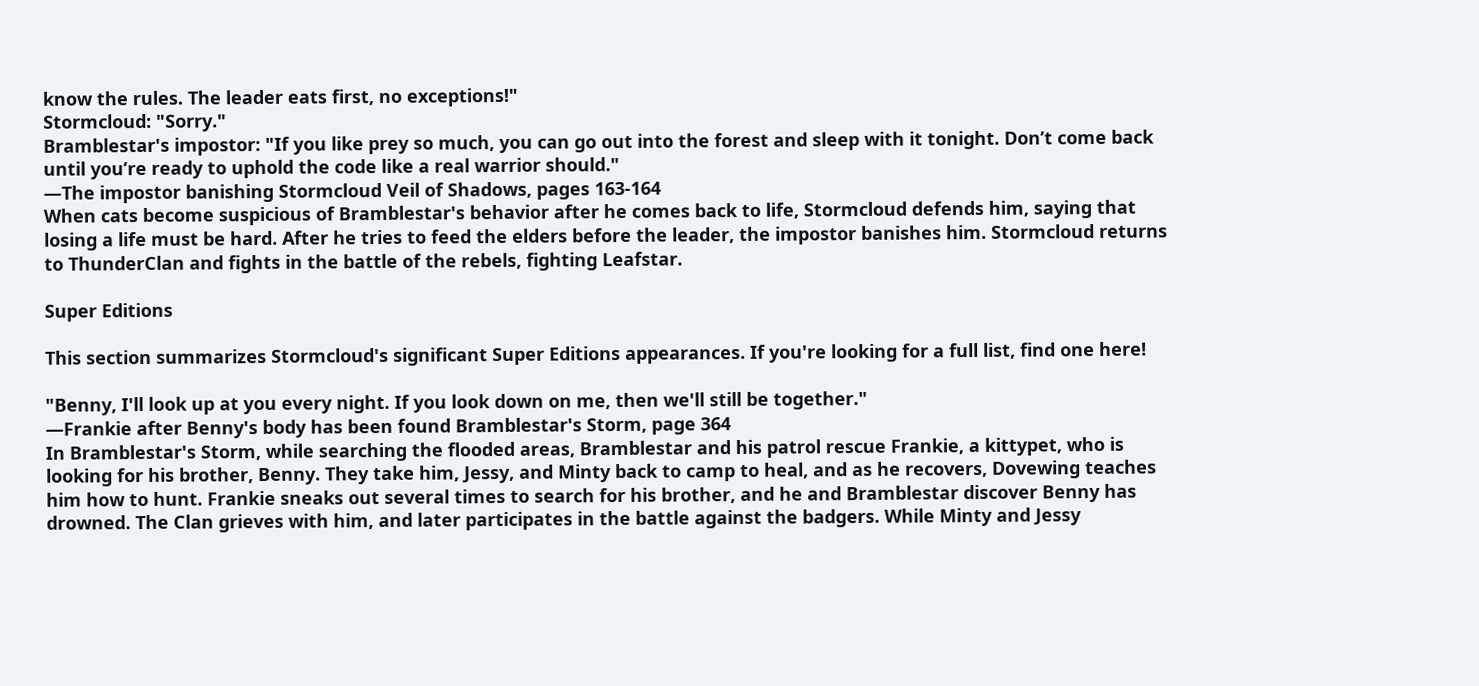know the rules. The leader eats first, no exceptions!"
Stormcloud: "Sorry."
Bramblestar's impostor: "If you like prey so much, you can go out into the forest and sleep with it tonight. Don’t come back until you’re ready to uphold the code like a real warrior should."
—The impostor banishing Stormcloud Veil of Shadows, pages 163-164
When cats become suspicious of Bramblestar's behavior after he comes back to life, Stormcloud defends him, saying that losing a life must be hard. After he tries to feed the elders before the leader, the impostor banishes him. Stormcloud returns to ThunderClan and fights in the battle of the rebels, fighting Leafstar.

Super Editions

This section summarizes Stormcloud's significant Super Editions appearances. If you're looking for a full list, find one here!

"Benny, I'll look up at you every night. If you look down on me, then we'll still be together."
―Frankie after Benny's body has been found Bramblestar's Storm, page 364
In Bramblestar's Storm, while searching the flooded areas, Bramblestar and his patrol rescue Frankie, a kittypet, who is looking for his brother, Benny. They take him, Jessy, and Minty back to camp to heal, and as he recovers, Dovewing teaches him how to hunt. Frankie sneaks out several times to search for his brother, and he and Bramblestar discover Benny has drowned. The Clan grieves with him, and later participates in the battle against the badgers. While Minty and Jessy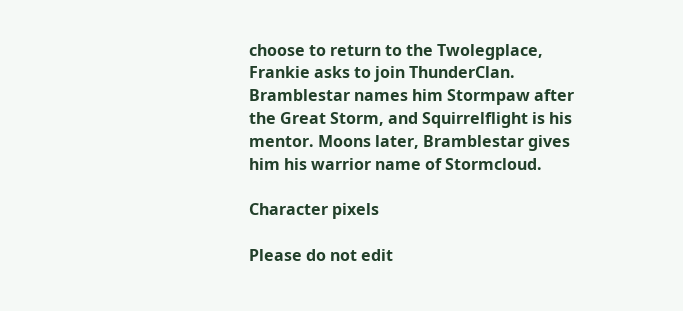choose to return to the Twolegplace, Frankie asks to join ThunderClan. Bramblestar names him Stormpaw after the Great Storm, and Squirrelflight is his mentor. Moons later, Bramblestar gives him his warrior name of Stormcloud.

Character pixels

Please do not edit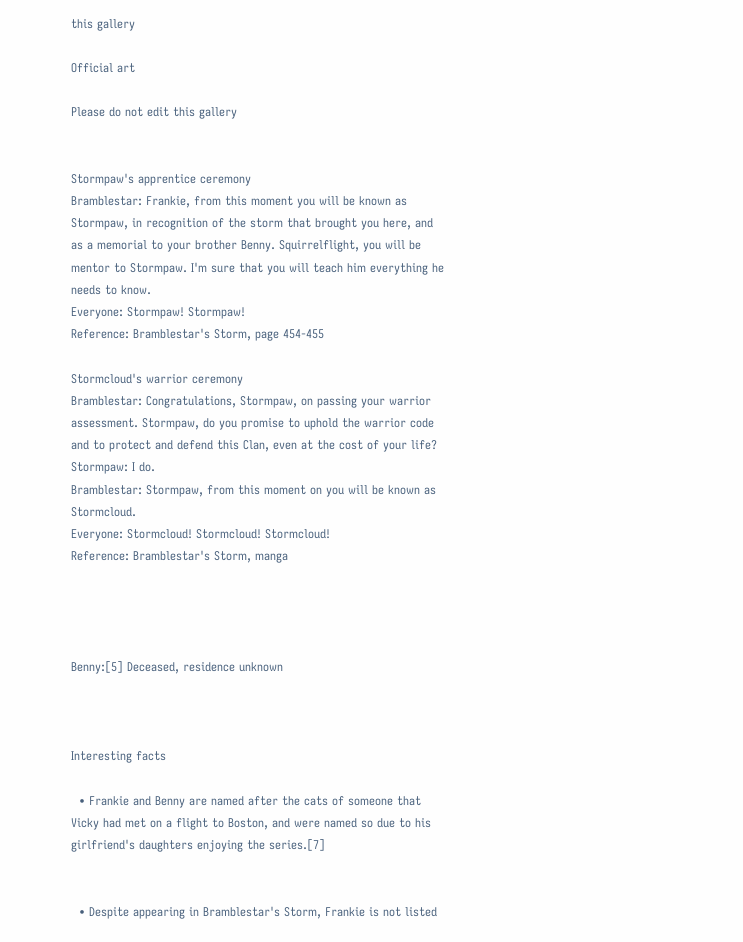this gallery

Official art

Please do not edit this gallery


Stormpaw's apprentice ceremony
Bramblestar: Frankie, from this moment you will be known as Stormpaw, in recognition of the storm that brought you here, and as a memorial to your brother Benny. Squirrelflight, you will be mentor to Stormpaw. I'm sure that you will teach him everything he needs to know.
Everyone: Stormpaw! Stormpaw!
Reference: Bramblestar's Storm, page 454-455

Stormcloud's warrior ceremony
Bramblestar: Congratulations, Stormpaw, on passing your warrior assessment. Stormpaw, do you promise to uphold the warrior code and to protect and defend this Clan, even at the cost of your life?
Stormpaw: I do.
Bramblestar: Stormpaw, from this moment on you will be known as Stormcloud.
Everyone: Stormcloud! Stormcloud! Stormcloud!
Reference: Bramblestar's Storm, manga




Benny:[5] Deceased, residence unknown



Interesting facts

  • Frankie and Benny are named after the cats of someone that Vicky had met on a flight to Boston, and were named so due to his girlfriend's daughters enjoying the series.[7]


  • Despite appearing in Bramblestar's Storm, Frankie is not listed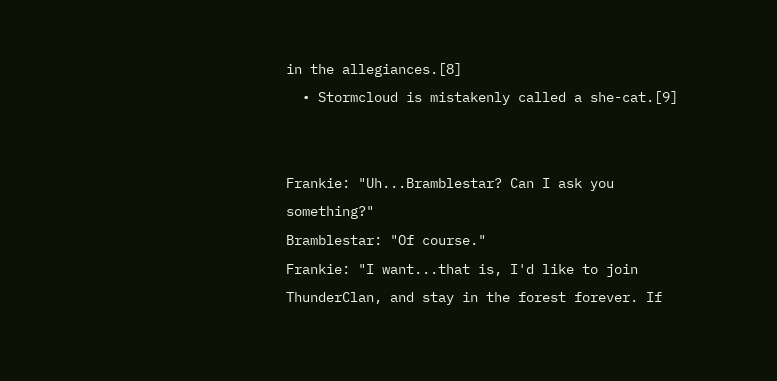in the allegiances.[8]
  • Stormcloud is mistakenly called a she-cat.[9]


Frankie: "Uh...Bramblestar? Can I ask you something?"
Bramblestar: "Of course."
Frankie: "I want...that is, I'd like to join ThunderClan, and stay in the forest forever. If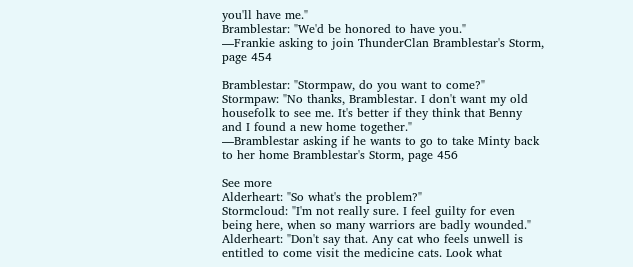you'll have me."
Bramblestar: "We'd be honored to have you."
—Frankie asking to join ThunderClan Bramblestar's Storm, page 454

Bramblestar: "Stormpaw, do you want to come?"
Stormpaw: "No thanks, Bramblestar. I don't want my old housefolk to see me. It's better if they think that Benny and I found a new home together."
—Bramblestar asking if he wants to go to take Minty back to her home Bramblestar's Storm, page 456

See more
Alderheart: "So what's the problem?"
Stormcloud: "I'm not really sure. I feel guilty for even being here, when so many warriors are badly wounded."
Alderheart: "Don't say that. Any cat who feels unwell is entitled to come visit the medicine cats. Look what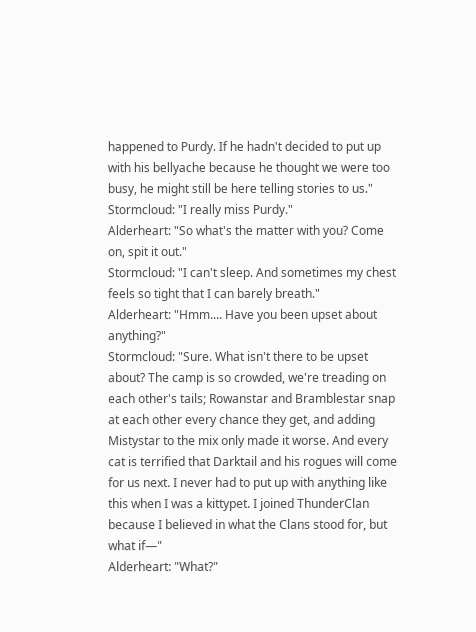happened to Purdy. If he hadn't decided to put up with his bellyache because he thought we were too busy, he might still be here telling stories to us."
Stormcloud: "I really miss Purdy."
Alderheart: "So what's the matter with you? Come on, spit it out."
Stormcloud: "I can't sleep. And sometimes my chest feels so tight that I can barely breath."
Alderheart: "Hmm.... Have you been upset about anything?"
Stormcloud: "Sure. What isn't there to be upset about? The camp is so crowded, we're treading on each other's tails; Rowanstar and Bramblestar snap at each other every chance they get, and adding Mistystar to the mix only made it worse. And every cat is terrified that Darktail and his rogues will come for us next. I never had to put up with anything like this when I was a kittypet. I joined ThunderClan because I believed in what the Clans stood for, but what if—"
Alderheart: "What?"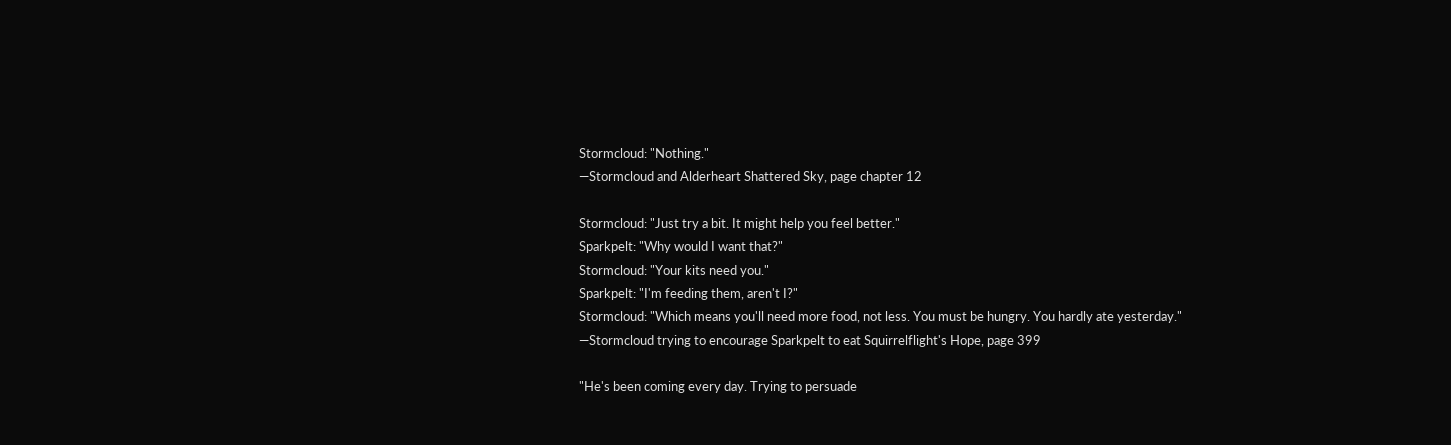Stormcloud: "Nothing."
—Stormcloud and Alderheart Shattered Sky, page chapter 12

Stormcloud: "Just try a bit. It might help you feel better."
Sparkpelt: "Why would I want that?"
Stormcloud: "Your kits need you."
Sparkpelt: "I'm feeding them, aren't I?"
Stormcloud: "Which means you'll need more food, not less. You must be hungry. You hardly ate yesterday."
—Stormcloud trying to encourage Sparkpelt to eat Squirrelflight's Hope, page 399

"He's been coming every day. Trying to persuade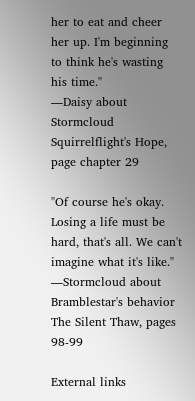her to eat and cheer her up. I'm beginning to think he's wasting his time."
―Daisy about Stormcloud Squirrelflight's Hope, page chapter 29

"Of course he's okay. Losing a life must be hard, that's all. We can't imagine what it's like."
―Stormcloud about Bramblestar's behavior The Silent Thaw, pages 98-99

External links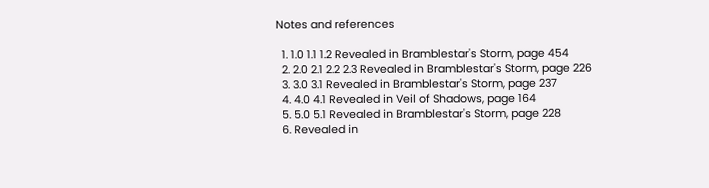Notes and references

  1. 1.0 1.1 1.2 Revealed in Bramblestar's Storm, page 454
  2. 2.0 2.1 2.2 2.3 Revealed in Bramblestar's Storm, page 226
  3. 3.0 3.1 Revealed in Bramblestar's Storm, page 237
  4. 4.0 4.1 Revealed in Veil of Shadows, page 164
  5. 5.0 5.1 Revealed in Bramblestar's Storm, page 228
  6. Revealed in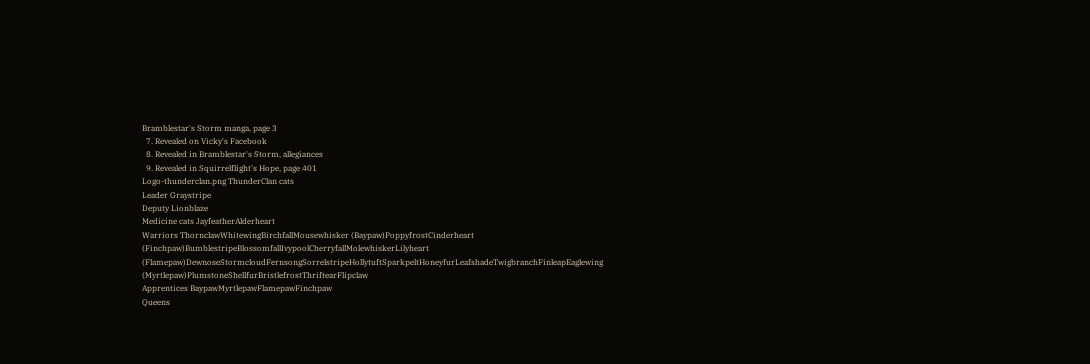Bramblestar's Storm manga, page 3
  7. Revealed on Vicky's Facebook
  8. Revealed in Bramblestar's Storm, allegiances
  9. Revealed in Squirrelflight's Hope, page 401
Logo-thunderclan.png ThunderClan cats
Leader Graystripe
Deputy Lionblaze
Medicine cats JayfeatherAlderheart
Warriors ThornclawWhitewingBirchfallMousewhisker (Baypaw)PoppyfrostCinderheart (Finchpaw)BumblestripeBlossomfallIvypoolCherryfallMolewhiskerLilyheart (Flamepaw)DewnoseStormcloudFernsongSorrelstripeHollytuftSparkpeltHoneyfurLeafshadeTwigbranchFinleapEaglewing (Myrtlepaw)PlumstoneShellfurBristlefrostThriftearFlipclaw
Apprentices BaypawMyrtlepawFlamepawFinchpaw
Queens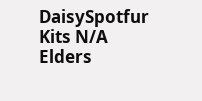DaisySpotfur
Kits N/A
Elders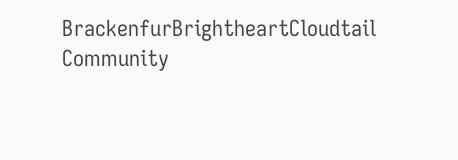BrackenfurBrightheartCloudtail
Community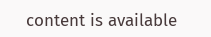content is available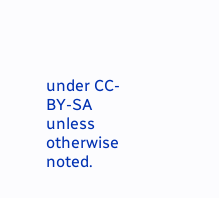under CC-BY-SA unless otherwise noted.